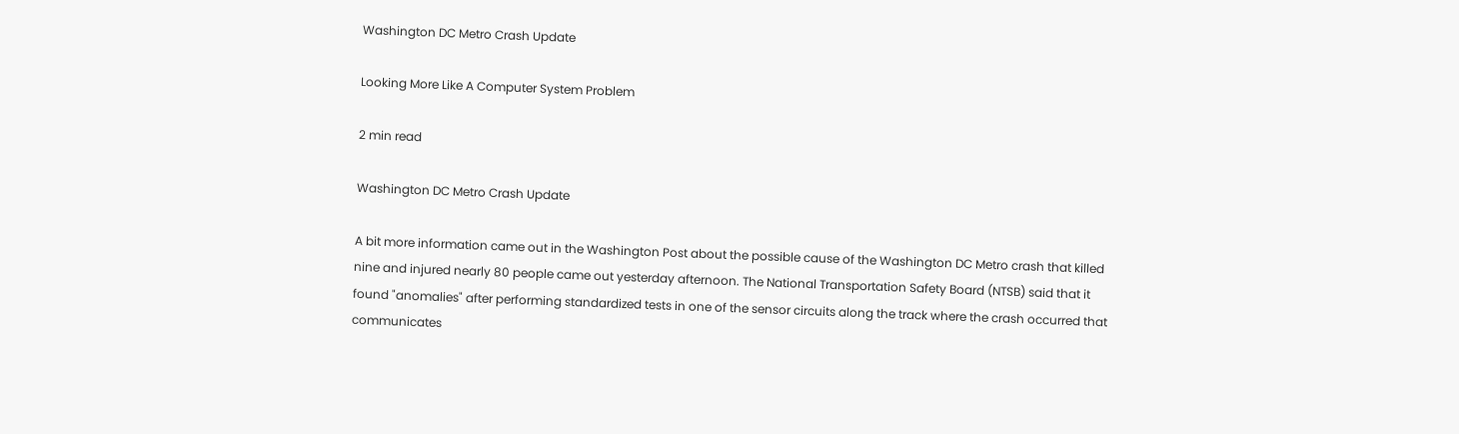Washington DC Metro Crash Update

Looking More Like A Computer System Problem

2 min read

Washington DC Metro Crash Update

A bit more information came out in the Washington Post about the possible cause of the Washington DC Metro crash that killed nine and injured nearly 80 people came out yesterday afternoon. The National Transportation Safety Board (NTSB) said that it found "anomalies" after performing standardized tests in one of the sensor circuits along the track where the crash occurred that communicates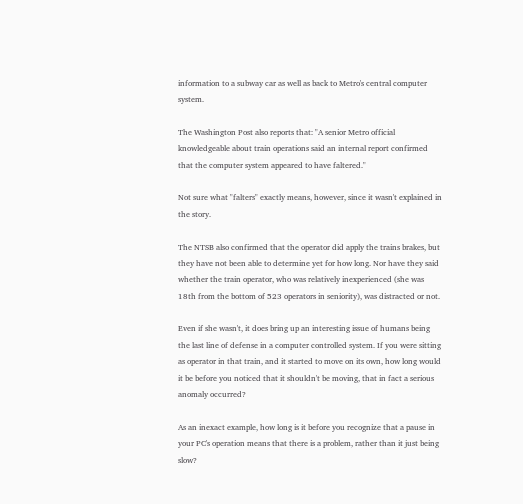information to a subway car as well as back to Metro's central computer system.

The Washington Post also reports that: "A senior Metro official knowledgeable about train operations said an internal report confirmed that the computer system appeared to have faltered."

Not sure what "falters" exactly means, however, since it wasn't explained in the story.

The NTSB also confirmed that the operator did apply the trains brakes, but they have not been able to determine yet for how long. Nor have they said whether the train operator, who was relatively inexperienced (she was 18th from the bottom of 523 operators in seniority), was distracted or not.

Even if she wasn't, it does bring up an interesting issue of humans being the last line of defense in a computer controlled system. If you were sitting as operator in that train, and it started to move on its own, how long would it be before you noticed that it shouldn't be moving, that in fact a serious anomaly occurred?

As an inexact example, how long is it before you recognize that a pause in your PC's operation means that there is a problem, rather than it just being slow?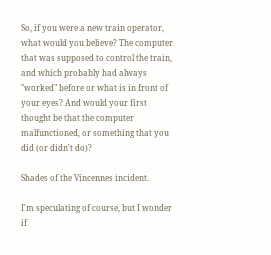So, if you were a new train operator, what would you believe? The computer that was supposed to control the train, and which probably had always "worked" before or what is in front of your eyes? And would your first thought be that the computer malfunctioned, or something that you did (or didn't do)?

Shades of the Vincennes incident.

I'm speculating of course, but I wonder if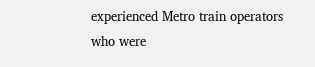experienced Metro train operators who were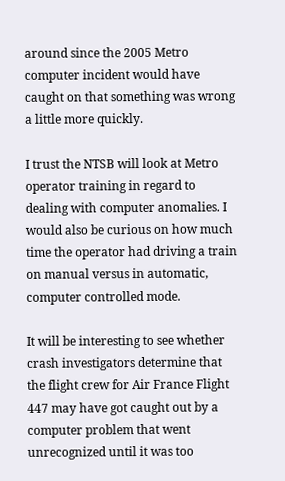around since the 2005 Metro computer incident would have caught on that something was wrong a little more quickly.

I trust the NTSB will look at Metro operator training in regard to dealing with computer anomalies. I would also be curious on how much time the operator had driving a train on manual versus in automatic, computer controlled mode.

It will be interesting to see whether crash investigators determine that the flight crew for Air France Flight 447 may have got caught out by a computer problem that went unrecognized until it was too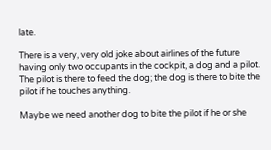late.

There is a very, very old joke about airlines of the future having only two occupants in the cockpit, a dog and a pilot. The pilot is there to feed the dog; the dog is there to bite the pilot if he touches anything.

Maybe we need another dog to bite the pilot if he or she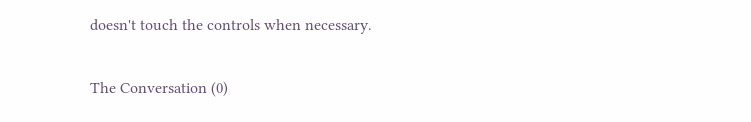doesn't touch the controls when necessary.


The Conversation (0)